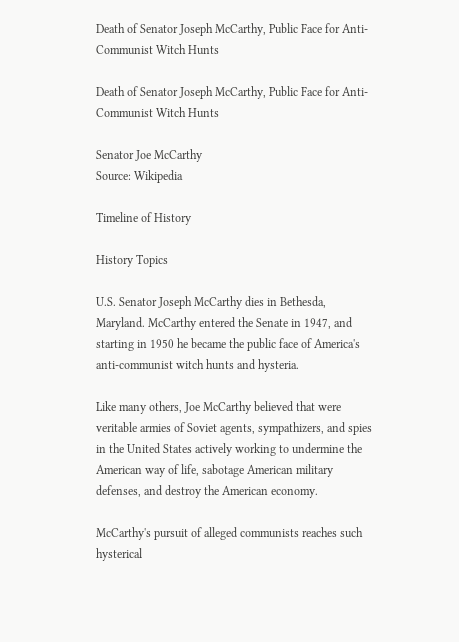Death of Senator Joseph McCarthy, Public Face for Anti-Communist Witch Hunts

Death of Senator Joseph McCarthy, Public Face for Anti-Communist Witch Hunts

Senator Joe McCarthy
Source: Wikipedia

Timeline of History

History Topics

U.S. Senator Joseph McCarthy dies in Bethesda, Maryland. McCarthy entered the Senate in 1947, and starting in 1950 he became the public face of America's anti-communist witch hunts and hysteria.

Like many others, Joe McCarthy believed that were veritable armies of Soviet agents, sympathizers, and spies in the United States actively working to undermine the American way of life, sabotage American military defenses, and destroy the American economy.

McCarthy's pursuit of alleged communists reaches such hysterical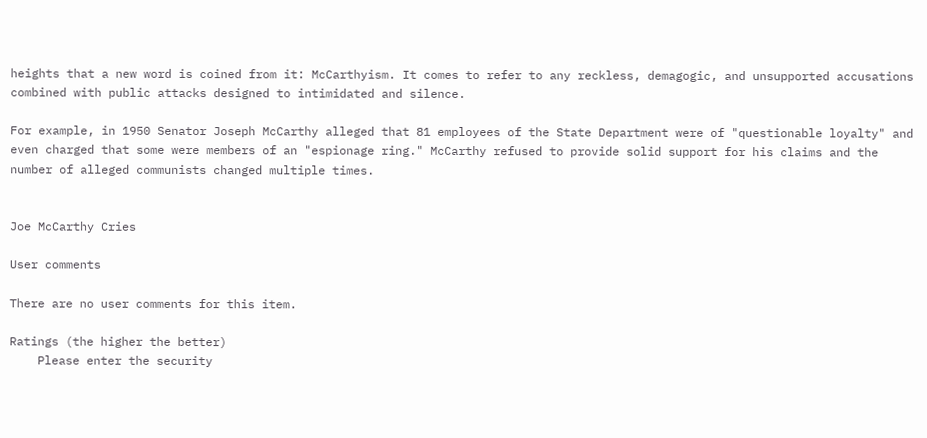heights that a new word is coined from it: McCarthyism. It comes to refer to any reckless, demagogic, and unsupported accusations combined with public attacks designed to intimidated and silence.

For example, in 1950 Senator Joseph McCarthy alleged that 81 employees of the State Department were of "questionable loyalty" and even charged that some were members of an "espionage ring." McCarthy refused to provide solid support for his claims and the number of alleged communists changed multiple times.


Joe McCarthy Cries

User comments

There are no user comments for this item.

Ratings (the higher the better)
    Please enter the security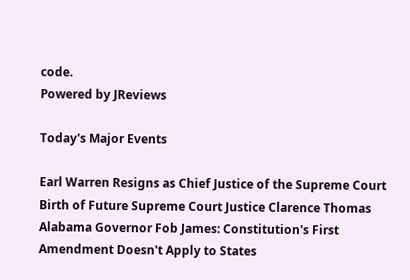code.
Powered by JReviews

Today's Major Events

Earl Warren Resigns as Chief Justice of the Supreme Court
Birth of Future Supreme Court Justice Clarence Thomas
Alabama Governor Fob James: Constitution's First Amendment Doesn't Apply to States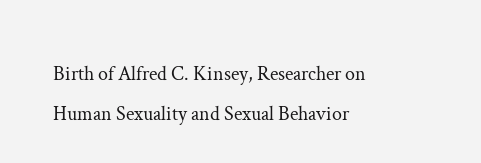Birth of Alfred C. Kinsey, Researcher on Human Sexuality and Sexual Behavior